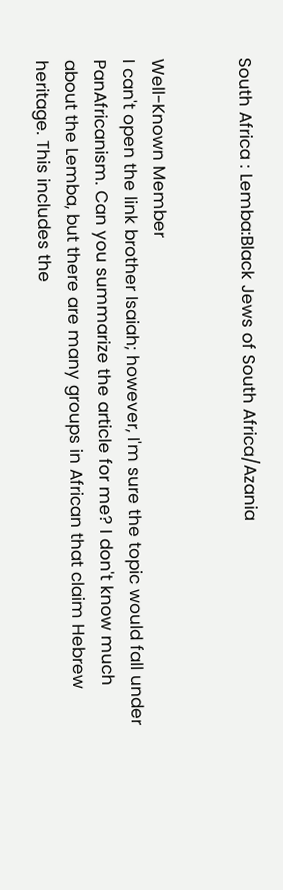South Africa : Lemba:Black Jews of South Africa/Azania


Well-Known Member
I can't open the link brother Isaiah; however, I'm sure the topic would fall under PanAfricanism. Can you summarize the article for me? I don't know much about the Lemba, but there are many groups in African that claim Hebrew heritage. This includes the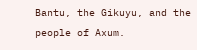Bantu, the Gikuyu, and the people of Axum.